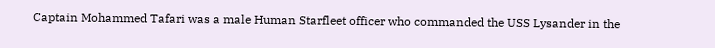Captain Mohammed Tafari was a male Human Starfleet officer who commanded the USS Lysander in the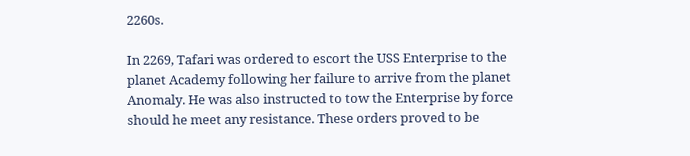2260s.

In 2269, Tafari was ordered to escort the USS Enterprise to the planet Academy following her failure to arrive from the planet Anomaly. He was also instructed to tow the Enterprise by force should he meet any resistance. These orders proved to be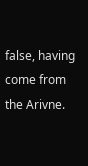false, having come from the Arivne.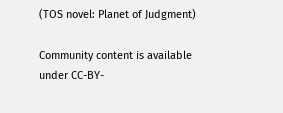(TOS novel: Planet of Judgment)

Community content is available under CC-BY-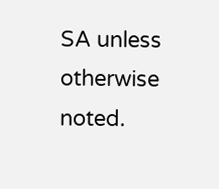SA unless otherwise noted.